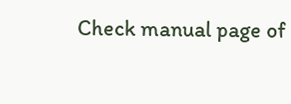Check manual page of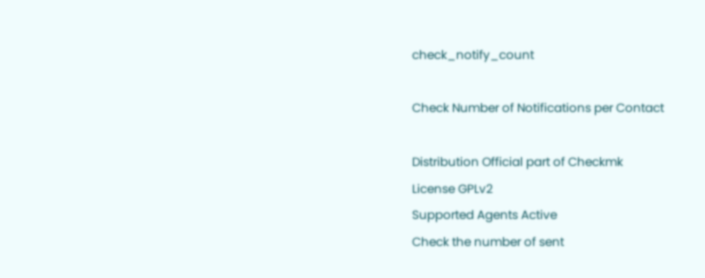check_notify_count

Check Number of Notifications per Contact

Distribution Official part of Checkmk
License GPLv2
Supported Agents Active
Check the number of sent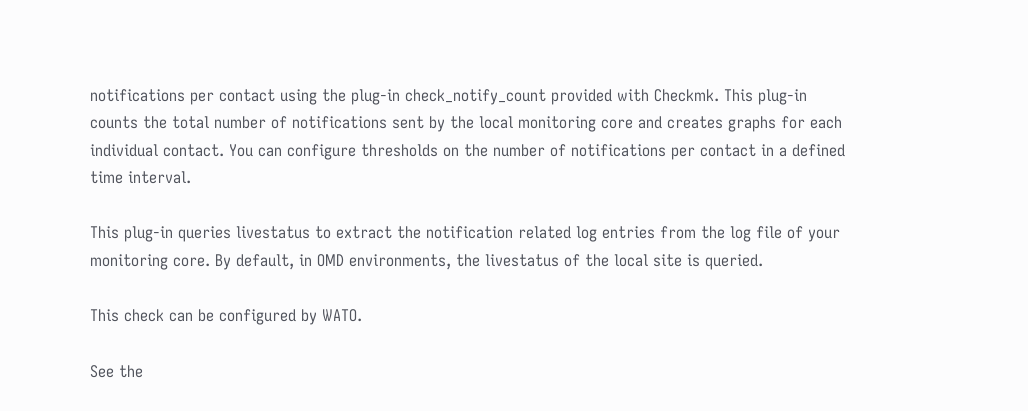notifications per contact using the plug-in check_notify_count provided with Checkmk. This plug-in counts the total number of notifications sent by the local monitoring core and creates graphs for each individual contact. You can configure thresholds on the number of notifications per contact in a defined time interval.

This plug-in queries livestatus to extract the notification related log entries from the log file of your monitoring core. By default, in OMD environments, the livestatus of the local site is queried.

This check can be configured by WATO.

See the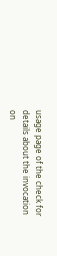usage page of the check for details about the invocation on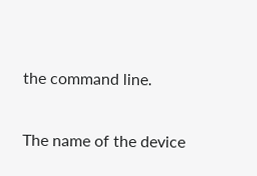the command line.


The name of the device